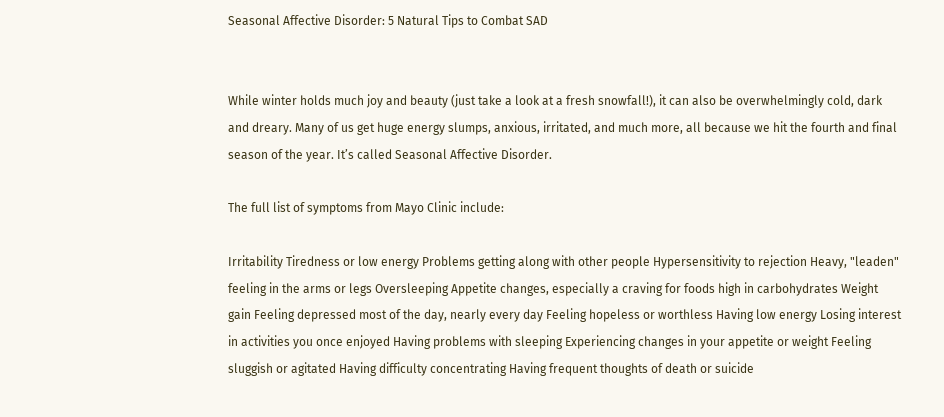Seasonal Affective Disorder: 5 Natural Tips to Combat SAD


While winter holds much joy and beauty (just take a look at a fresh snowfall!), it can also be overwhelmingly cold, dark and dreary. Many of us get huge energy slumps, anxious, irritated, and much more, all because we hit the fourth and final season of the year. It’s called Seasonal Affective Disorder.

The full list of symptoms from Mayo Clinic include:

Irritability Tiredness or low energy Problems getting along with other people Hypersensitivity to rejection Heavy, "leaden" feeling in the arms or legs Oversleeping Appetite changes, especially a craving for foods high in carbohydrates Weight gain Feeling depressed most of the day, nearly every day Feeling hopeless or worthless Having low energy Losing interest in activities you once enjoyed Having problems with sleeping Experiencing changes in your appetite or weight Feeling sluggish or agitated Having difficulty concentrating Having frequent thoughts of death or suicide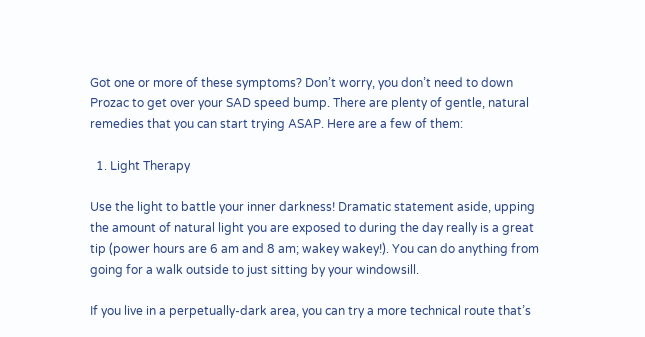Got one or more of these symptoms? Don’t worry, you don’t need to down Prozac to get over your SAD speed bump. There are plenty of gentle, natural remedies that you can start trying ASAP. Here are a few of them:

  1. Light Therapy

Use the light to battle your inner darkness! Dramatic statement aside, upping the amount of natural light you are exposed to during the day really is a great tip (power hours are 6 am and 8 am; wakey wakey!). You can do anything from going for a walk outside to just sitting by your windowsill.

If you live in a perpetually-dark area, you can try a more technical route that’s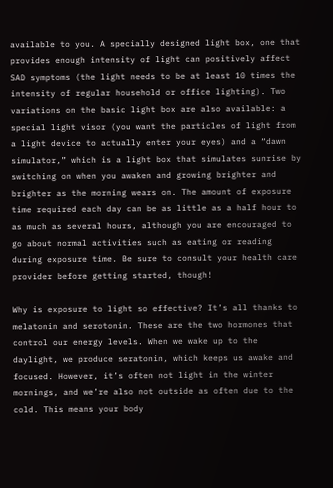available to you. A specially designed light box, one that provides enough intensity of light can positively affect SAD symptoms (the light needs to be at least 10 times the intensity of regular household or office lighting). Two variations on the basic light box are also available: a special light visor (you want the particles of light from a light device to actually enter your eyes) and a “dawn simulator,” which is a light box that simulates sunrise by switching on when you awaken and growing brighter and brighter as the morning wears on. The amount of exposure time required each day can be as little as a half hour to as much as several hours, although you are encouraged to go about normal activities such as eating or reading during exposure time. Be sure to consult your health care provider before getting started, though!

Why is exposure to light so effective? It’s all thanks to melatonin and serotonin. These are the two hormones that control our energy levels. When we wake up to the daylight, we produce seratonin, which keeps us awake and focused. However, it’s often not light in the winter mornings, and we’re also not outside as often due to the cold. This means your body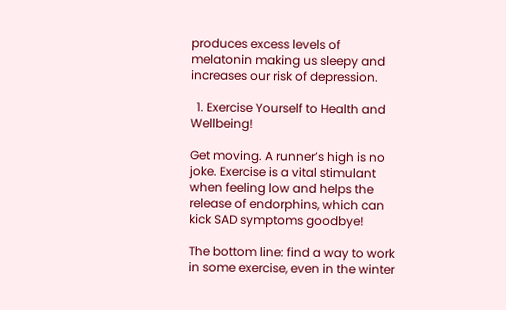produces excess levels of melatonin making us sleepy and increases our risk of depression.

  1. Exercise Yourself to Health and Wellbeing!

Get moving. A runner’s high is no joke. Exercise is a vital stimulant when feeling low and helps the release of endorphins, which can kick SAD symptoms goodbye!

The bottom line: find a way to work in some exercise, even in the winter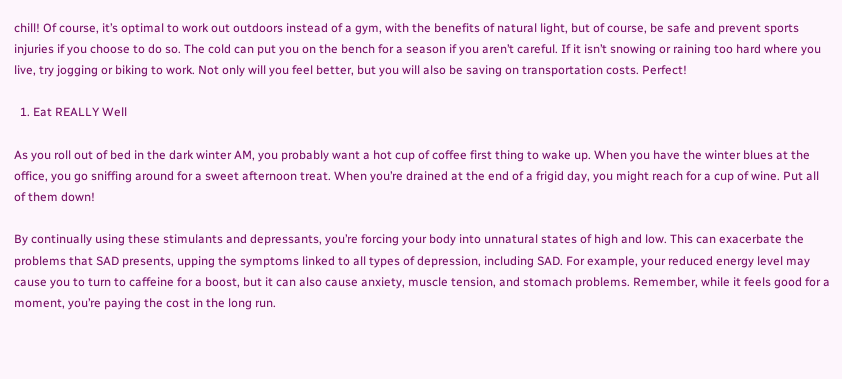chill! Of course, it’s optimal to work out outdoors instead of a gym, with the benefits of natural light, but of course, be safe and prevent sports injuries if you choose to do so. The cold can put you on the bench for a season if you aren’t careful. If it isn’t snowing or raining too hard where you live, try jogging or biking to work. Not only will you feel better, but you will also be saving on transportation costs. Perfect!

  1. Eat REALLY Well

As you roll out of bed in the dark winter AM, you probably want a hot cup of coffee first thing to wake up. When you have the winter blues at the office, you go sniffing around for a sweet afternoon treat. When you’re drained at the end of a frigid day, you might reach for a cup of wine. Put all of them down!

By continually using these stimulants and depressants, you’re forcing your body into unnatural states of high and low. This can exacerbate the problems that SAD presents, upping the symptoms linked to all types of depression, including SAD. For example, your reduced energy level may cause you to turn to caffeine for a boost, but it can also cause anxiety, muscle tension, and stomach problems. Remember, while it feels good for a moment, you’re paying the cost in the long run.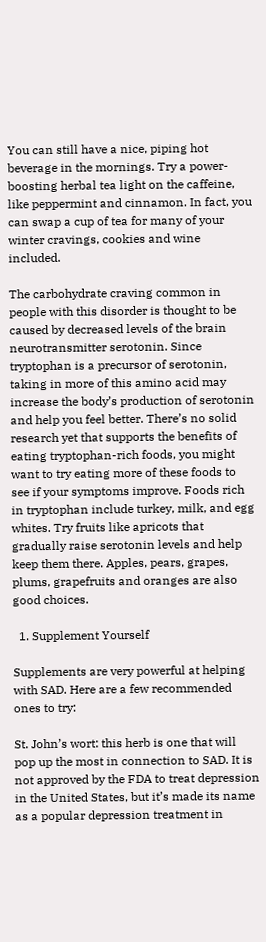You can still have a nice, piping hot beverage in the mornings. Try a power-boosting herbal tea light on the caffeine, like peppermint and cinnamon. In fact, you can swap a cup of tea for many of your winter cravings, cookies and wine included.

The carbohydrate craving common in people with this disorder is thought to be caused by decreased levels of the brain neurotransmitter serotonin. Since tryptophan is a precursor of serotonin, taking in more of this amino acid may increase the body’s production of serotonin and help you feel better. There’s no solid research yet that supports the benefits of eating tryptophan-rich foods, you might want to try eating more of these foods to see if your symptoms improve. Foods rich in tryptophan include turkey, milk, and egg whites. Try fruits like apricots that gradually raise serotonin levels and help keep them there. Apples, pears, grapes, plums, grapefruits and oranges are also good choices.

  1. Supplement Yourself

Supplements are very powerful at helping with SAD. Here are a few recommended ones to try:

St. John’s wort: this herb is one that will pop up the most in connection to SAD. It is not approved by the FDA to treat depression in the United States, but it’s made its name as a popular depression treatment in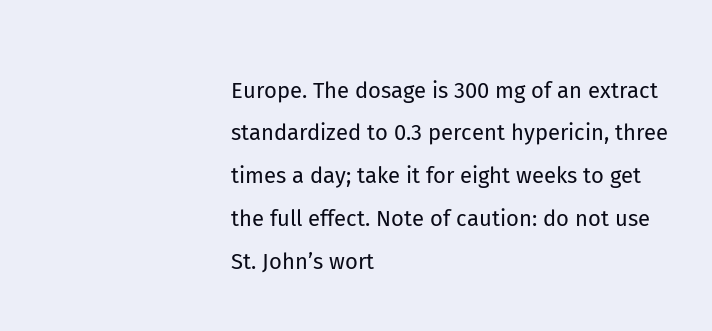Europe. The dosage is 300 mg of an extract standardized to 0.3 percent hypericin, three times a day; take it for eight weeks to get the full effect. Note of caution: do not use St. John’s wort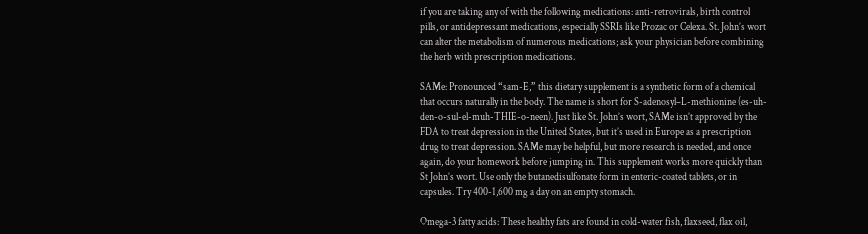if you are taking any of with the following medications: anti-retrovirals, birth control pills, or antidepressant medications, especially SSRIs like Prozac or Celexa. St. John’s wort can alter the metabolism of numerous medications; ask your physician before combining the herb with prescription medications.

SAMe: Pronounced “sam-E,” this dietary supplement is a synthetic form of a chemical that occurs naturally in the body. The name is short for S-adenosyl–L-methionine (es-uh-den-o-sul-el-muh-THIE-o-neen). Just like St. John’s wort, SAMe isn’t approved by the FDA to treat depression in the United States, but it’s used in Europe as a prescription drug to treat depression. SAMe may be helpful, but more research is needed, and once again, do your homework before jumping in. This supplement works more quickly than St John’s wort. Use only the butanedisulfonate form in enteric-coated tablets, or in capsules. Try 400-1,600 mg a day on an empty stomach.

Omega-3 fatty acids: These healthy fats are found in cold-water fish, flaxseed, flax oil,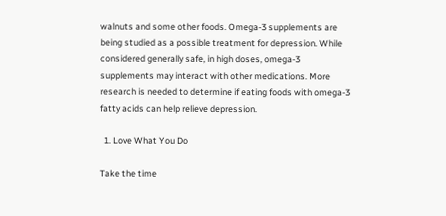walnuts and some other foods. Omega-3 supplements are being studied as a possible treatment for depression. While considered generally safe, in high doses, omega-3 supplements may interact with other medications. More research is needed to determine if eating foods with omega-3 fatty acids can help relieve depression.

  1. Love What You Do

Take the time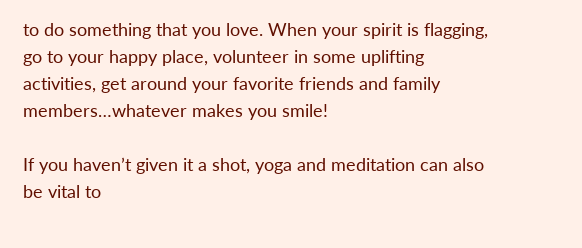to do something that you love. When your spirit is flagging, go to your happy place, volunteer in some uplifting activities, get around your favorite friends and family members…whatever makes you smile!

If you haven’t given it a shot, yoga and meditation can also be vital to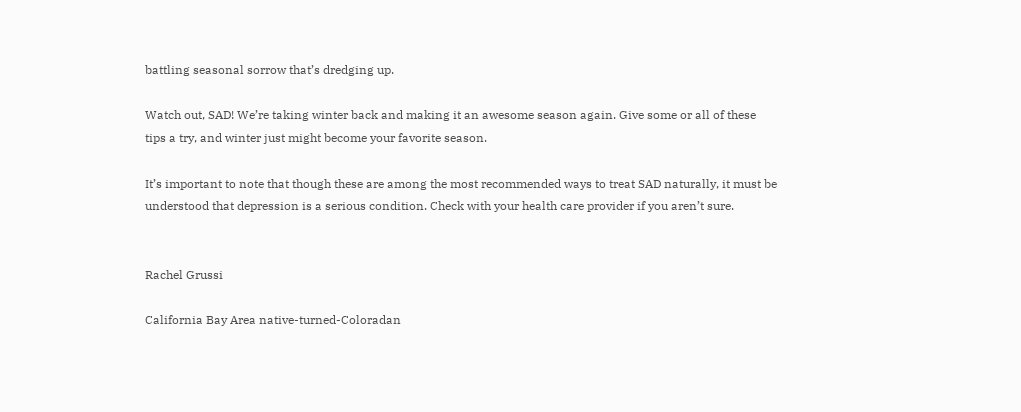battling seasonal sorrow that’s dredging up.

Watch out, SAD! We’re taking winter back and making it an awesome season again. Give some or all of these tips a try, and winter just might become your favorite season.

It’s important to note that though these are among the most recommended ways to treat SAD naturally, it must be understood that depression is a serious condition. Check with your health care provider if you aren’t sure.


Rachel Grussi

California Bay Area native-turned-Coloradan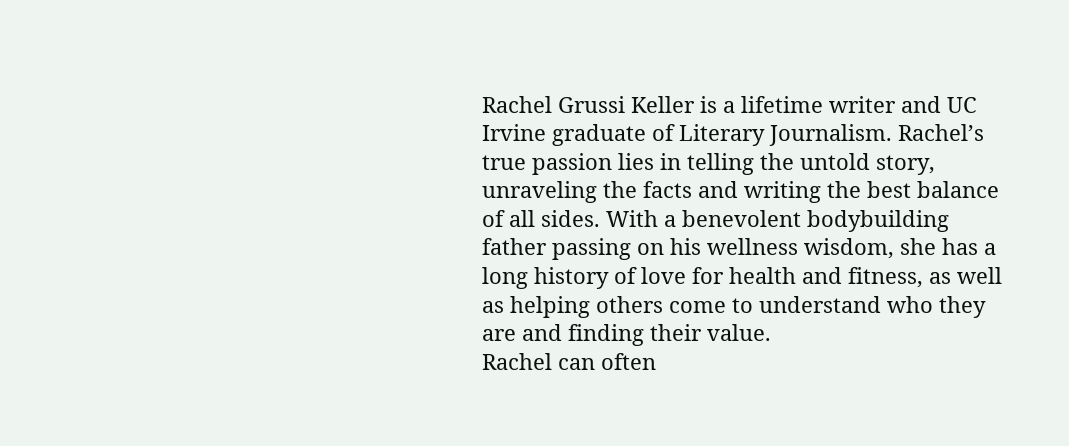Rachel Grussi Keller is a lifetime writer and UC Irvine graduate of Literary Journalism. Rachel’s true passion lies in telling the untold story, unraveling the facts and writing the best balance of all sides. With a benevolent bodybuilding father passing on his wellness wisdom, she has a long history of love for health and fitness, as well as helping others come to understand who they are and finding their value.
Rachel can often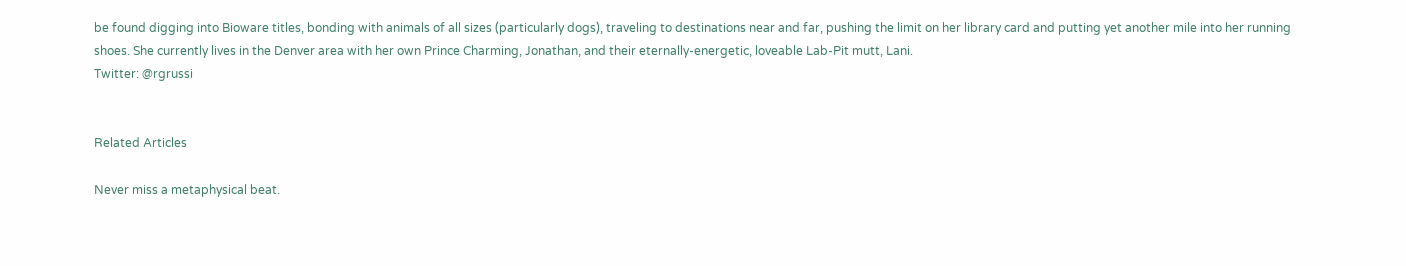be found digging into Bioware titles, bonding with animals of all sizes (particularly dogs), traveling to destinations near and far, pushing the limit on her library card and putting yet another mile into her running shoes. She currently lives in the Denver area with her own Prince Charming, Jonathan, and their eternally-energetic, loveable Lab-Pit mutt, Lani.
Twitter: @rgrussi


Related Articles

Never miss a metaphysical beat.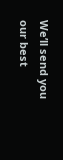We’ll send you our best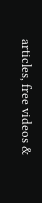articles, free videos &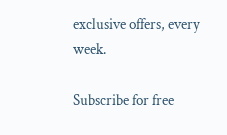exclusive offers, every week.

Subscribe for free